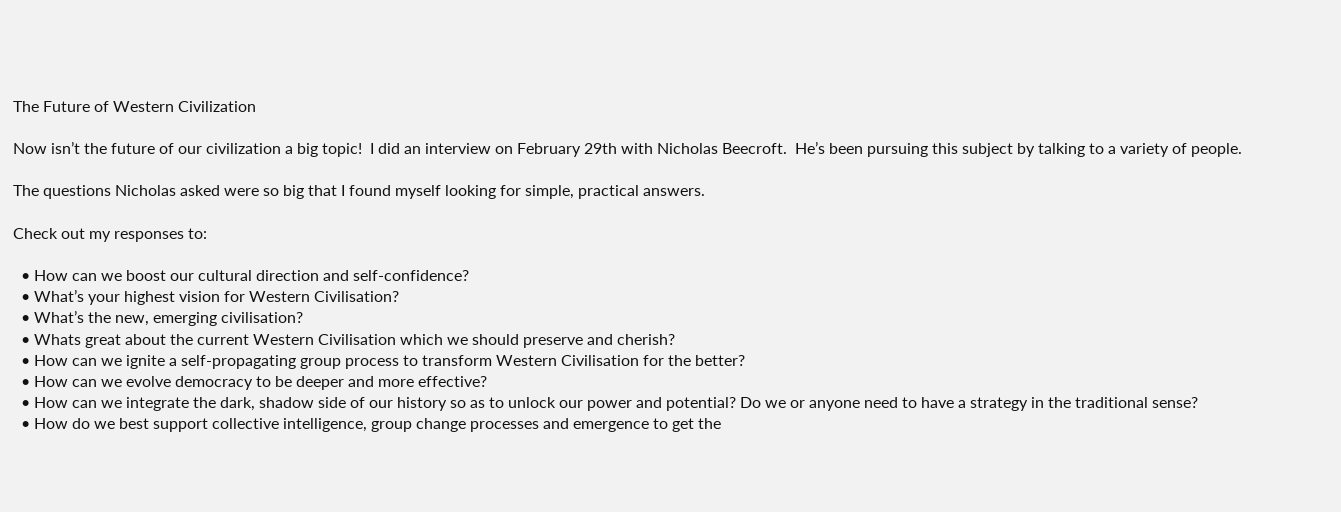The Future of Western Civilization

Now isn’t the future of our civilization a big topic!  I did an interview on February 29th with Nicholas Beecroft.  He’s been pursuing this subject by talking to a variety of people.

The questions Nicholas asked were so big that I found myself looking for simple, practical answers.

Check out my responses to:

  • How can we boost our cultural direction and self-confidence?
  • What’s your highest vision for Western Civilisation?
  • What’s the new, emerging civilisation?
  • Whats great about the current Western Civilisation which we should preserve and cherish?
  • How can we ignite a self-propagating group process to transform Western Civilisation for the better?
  • How can we evolve democracy to be deeper and more effective?
  • How can we integrate the dark, shadow side of our history so as to unlock our power and potential? Do we or anyone need to have a strategy in the traditional sense?
  • How do we best support collective intelligence, group change processes and emergence to get the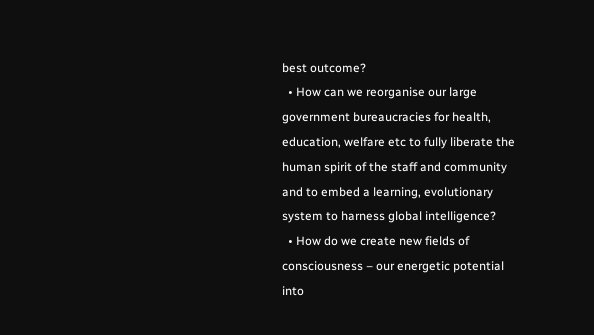best outcome?
  • How can we reorganise our large government bureaucracies for health, education, welfare etc to fully liberate the human spirit of the staff and community and to embed a learning, evolutionary system to harness global intelligence?
  • How do we create new fields of consciousness – our energetic potential into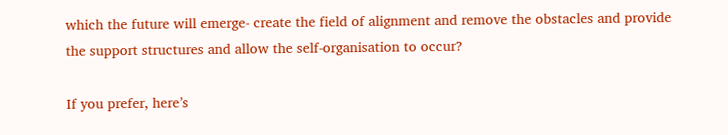which the future will emerge- create the field of alignment and remove the obstacles and provide the support structures and allow the self-organisation to occur?

If you prefer, here’s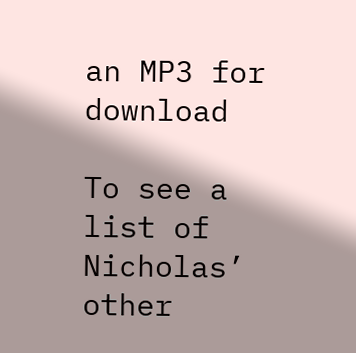an MP3 for download

To see a list of Nicholas’ other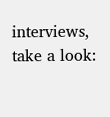interviews, take a look: